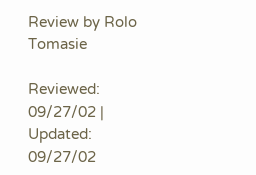Review by Rolo Tomasie

Reviewed: 09/27/02 | Updated: 09/27/02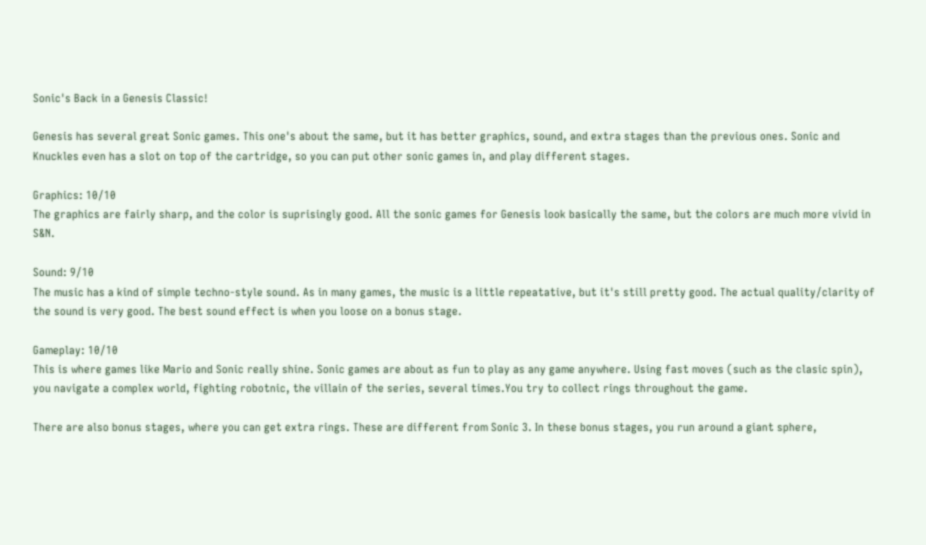Sonic's Back in a Genesis Classic!

Genesis has several great Sonic games. This one's about the same, but it has better graphics, sound, and extra stages than the previous ones. Sonic and Knuckles even has a slot on top of the cartridge, so you can put other sonic games in, and play different stages.

Graphics: 10/10
The graphics are fairly sharp, and the color is suprisingly good. All the sonic games for Genesis look basically the same, but the colors are much more vivid in S&N.

Sound: 9/10
The music has a kind of simple techno-style sound. As in many games, the music is a little repeatative, but it's still pretty good. The actual quality/clarity of the sound is very good. The best sound effect is when you loose on a bonus stage.

Gameplay: 10/10
This is where games like Mario and Sonic really shine. Sonic games are about as fun to play as any game anywhere. Using fast moves (such as the clasic spin), you navigate a complex world, fighting robotnic, the villain of the series, several times.You try to collect rings throughout the game.

There are also bonus stages, where you can get extra rings. These are different from Sonic 3. In these bonus stages, you run around a giant sphere,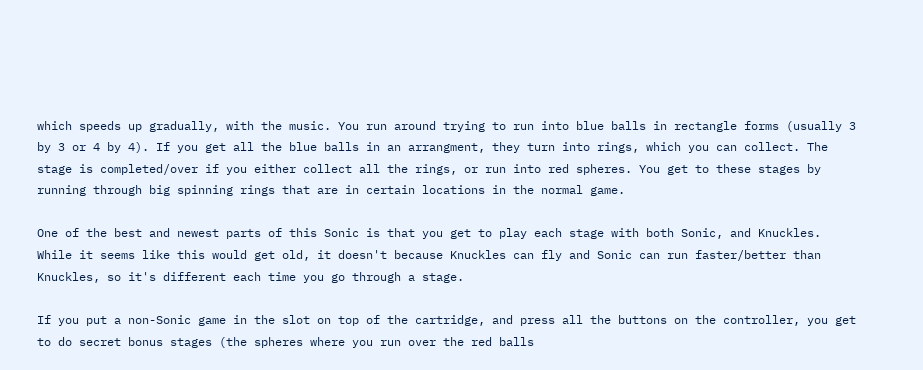which speeds up gradually, with the music. You run around trying to run into blue balls in rectangle forms (usually 3 by 3 or 4 by 4). If you get all the blue balls in an arrangment, they turn into rings, which you can collect. The stage is completed/over if you either collect all the rings, or run into red spheres. You get to these stages by running through big spinning rings that are in certain locations in the normal game.

One of the best and newest parts of this Sonic is that you get to play each stage with both Sonic, and Knuckles. While it seems like this would get old, it doesn't because Knuckles can fly and Sonic can run faster/better than Knuckles, so it's different each time you go through a stage.

If you put a non-Sonic game in the slot on top of the cartridge, and press all the buttons on the controller, you get to do secret bonus stages (the spheres where you run over the red balls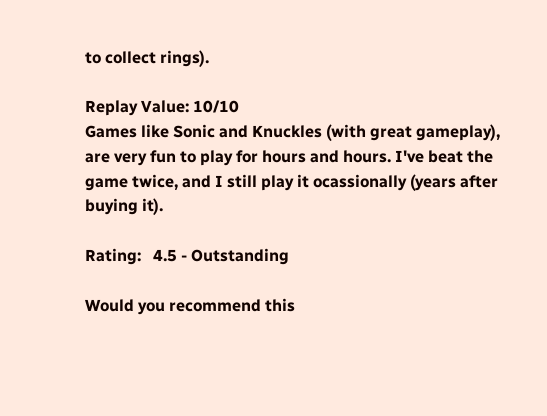to collect rings).

Replay Value: 10/10
Games like Sonic and Knuckles (with great gameplay), are very fun to play for hours and hours. I've beat the game twice, and I still play it ocassionally (years after buying it).

Rating:   4.5 - Outstanding

Would you recommend this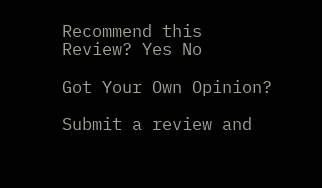Recommend this
Review? Yes No

Got Your Own Opinion?

Submit a review and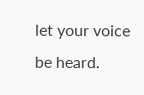let your voice be heard.